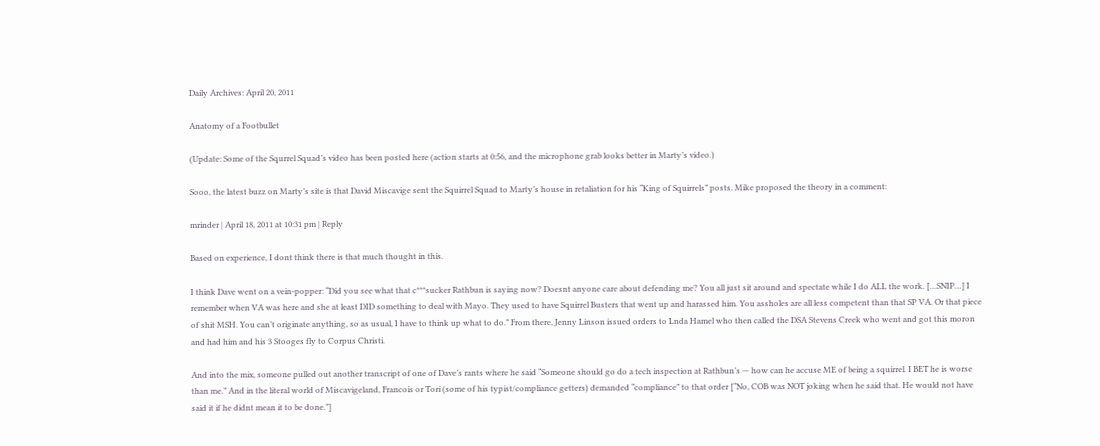Daily Archives: April 20, 2011

Anatomy of a Footbullet

(Update: Some of the Squrrel Squad’s video has been posted here (action starts at 0:56, and the microphone grab looks better in Marty’s video.)

Sooo, the latest buzz on Marty’s site is that David Miscavige sent the Squirrel Squad to Marty’s house in retaliation for his “King of Squirrels” posts. Mike proposed the theory in a comment:

mrinder | April 18, 2011 at 10:31 pm | Reply

Based on experience, I dont think there is that much thought in this.

I think Dave went on a vein-popper: “Did you see what that c***sucker Rathbun is saying now? Doesnt anyone care about defending me? You all just sit around and spectate while I do ALL the work. […SNIP…] I remember when VA was here and she at least DID something to deal with Mayo. They used to have Squirrel Busters that went up and harassed him. You assholes are all less competent than that SP VA. Or that piece of shit MSH. You can’t originate anything, so as usual, I have to think up what to do.” From there, Jenny Linson issued orders to Lnda Hamel who then called the DSA Stevens Creek who went and got this moron and had him and his 3 Stooges fly to Corpus Christi.

And into the mix, someone pulled out another transcript of one of Dave’s rants where he said “Someone should go do a tech inspection at Rathbun’s — how can he accuse ME of being a squirrel. I BET he is worse than me.” And in the literal world of Miscavigeland, Francois or Tori (some of his typist/compliance getters) demanded “compliance” to that order [“No, COB was NOT joking when he said that. He would not have said it if he didnt mean it to be done.”]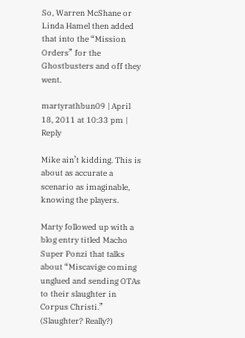So, Warren McShane or Linda Hamel then added that into the “Mission Orders” for the Ghostbusters and off they went.

martyrathbun09 | April 18, 2011 at 10:33 pm | Reply

Mike ain’t kidding. This is about as accurate a scenario as imaginable, knowing the players.

Marty followed up with a blog entry titled Macho Super Ponzi that talks about “Miscavige coming unglued and sending OTAs to their slaughter in Corpus Christi.” (Slaughter? Really?)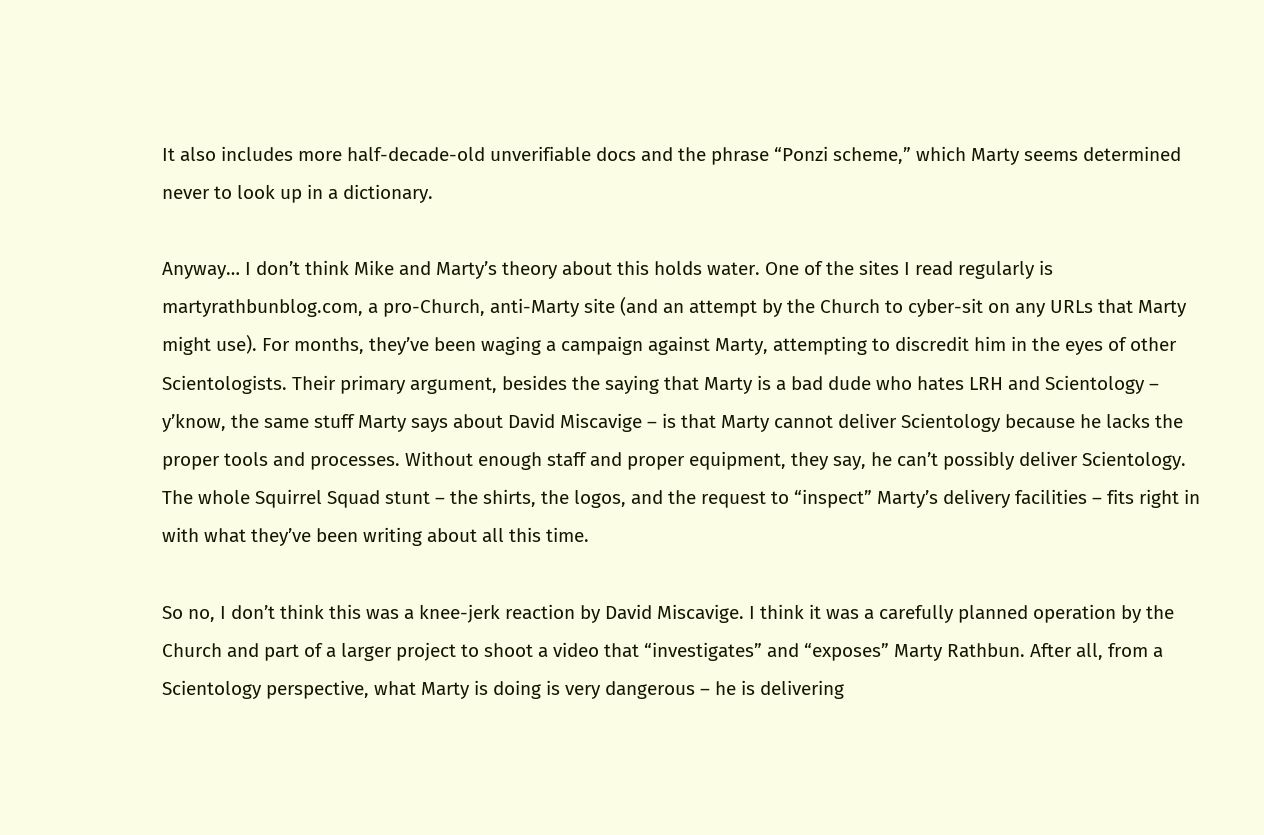It also includes more half-decade-old unverifiable docs and the phrase “Ponzi scheme,” which Marty seems determined never to look up in a dictionary.

Anyway… I don’t think Mike and Marty’s theory about this holds water. One of the sites I read regularly is martyrathbunblog.com, a pro-Church, anti-Marty site (and an attempt by the Church to cyber-sit on any URLs that Marty might use). For months, they’ve been waging a campaign against Marty, attempting to discredit him in the eyes of other Scientologists. Their primary argument, besides the saying that Marty is a bad dude who hates LRH and Scientology – y’know, the same stuff Marty says about David Miscavige – is that Marty cannot deliver Scientology because he lacks the proper tools and processes. Without enough staff and proper equipment, they say, he can’t possibly deliver Scientology. The whole Squirrel Squad stunt – the shirts, the logos, and the request to “inspect” Marty’s delivery facilities – fits right in with what they’ve been writing about all this time.

So no, I don’t think this was a knee-jerk reaction by David Miscavige. I think it was a carefully planned operation by the Church and part of a larger project to shoot a video that “investigates” and “exposes” Marty Rathbun. After all, from a Scientology perspective, what Marty is doing is very dangerous – he is delivering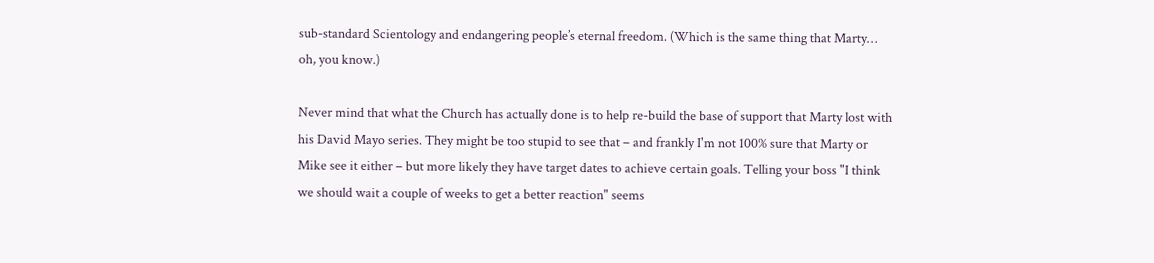sub-standard Scientology and endangering people’s eternal freedom. (Which is the same thing that Marty… oh, you know.)

Never mind that what the Church has actually done is to help re-build the base of support that Marty lost with his David Mayo series. They might be too stupid to see that – and frankly I'm not 100% sure that Marty or Mike see it either – but more likely they have target dates to achieve certain goals. Telling your boss "I think we should wait a couple of weeks to get a better reaction" seems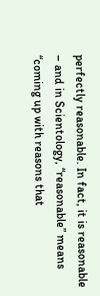perfectly reasonable. In fact, it is reasonable – and in Scientology, “reasonable” means “coming up with reasons that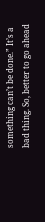something can’t be done.” It’s a bad thing. So, better to go ahead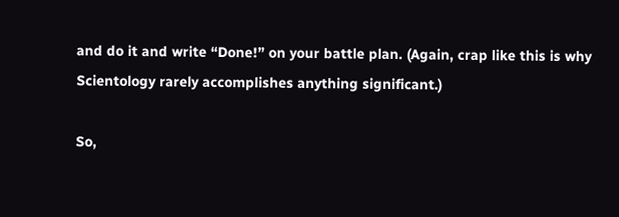and do it and write “Done!” on your battle plan. (Again, crap like this is why Scientology rarely accomplishes anything significant.)

So,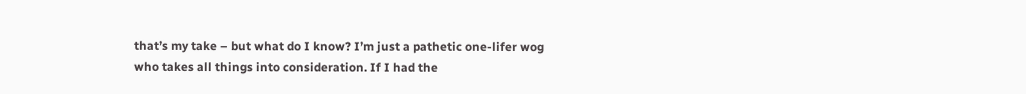that’s my take – but what do I know? I’m just a pathetic one-lifer wog who takes all things into consideration. If I had the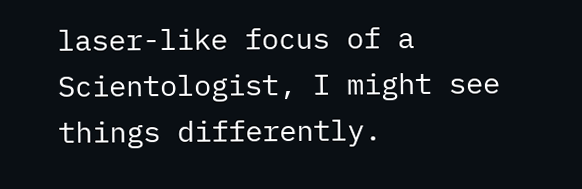laser-like focus of a Scientologist, I might see things differently.